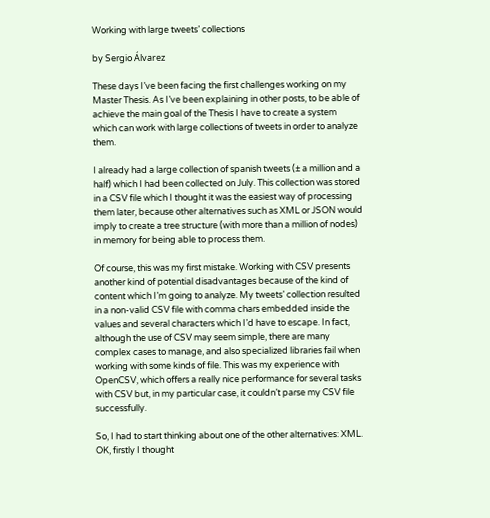Working with large tweets’ collections

by Sergio Álvarez

These days I’ve been facing the first challenges working on my Master Thesis. As I’ve been explaining in other posts, to be able of achieve the main goal of the Thesis I have to create a system which can work with large collections of tweets in order to analyze them.

I already had a large collection of spanish tweets (± a million and a half) which I had been collected on July. This collection was stored in a CSV file which I thought it was the easiest way of processing them later, because other alternatives such as XML or JSON would imply to create a tree structure (with more than a million of nodes) in memory for being able to process them.

Of course, this was my first mistake. Working with CSV presents another kind of potential disadvantages because of the kind of content which I’m going to analyze. My tweets’ collection resulted in a non-valid CSV file with comma chars embedded inside the values and several characters which I’d have to escape. In fact, although the use of CSV may seem simple, there are many complex cases to manage, and also specialized libraries fail when working with some kinds of file. This was my experience with OpenCSV, which offers a really nice performance for several tasks with CSV but, in my particular case, it couldn’t parse my CSV file successfully.

So, I had to start thinking about one of the other alternatives: XML.  OK, firstly I thought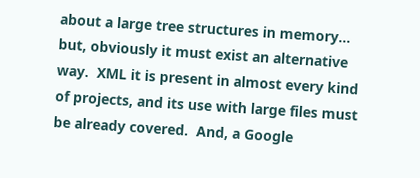about a large tree structures in memory… but, obviously it must exist an alternative way.  XML it is present in almost every kind of projects, and its use with large files must be already covered.  And, a Google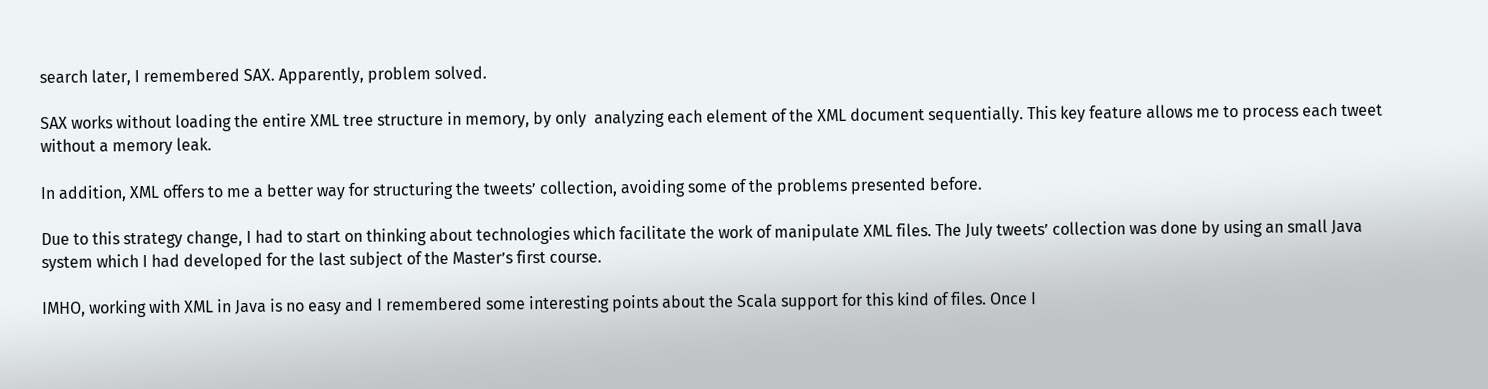search later, I remembered SAX. Apparently, problem solved.

SAX works without loading the entire XML tree structure in memory, by only  analyzing each element of the XML document sequentially. This key feature allows me to process each tweet without a memory leak.

In addition, XML offers to me a better way for structuring the tweets’ collection, avoiding some of the problems presented before.

Due to this strategy change, I had to start on thinking about technologies which facilitate the work of manipulate XML files. The July tweets’ collection was done by using an small Java system which I had developed for the last subject of the Master’s first course.

IMHO, working with XML in Java is no easy and I remembered some interesting points about the Scala support for this kind of files. Once I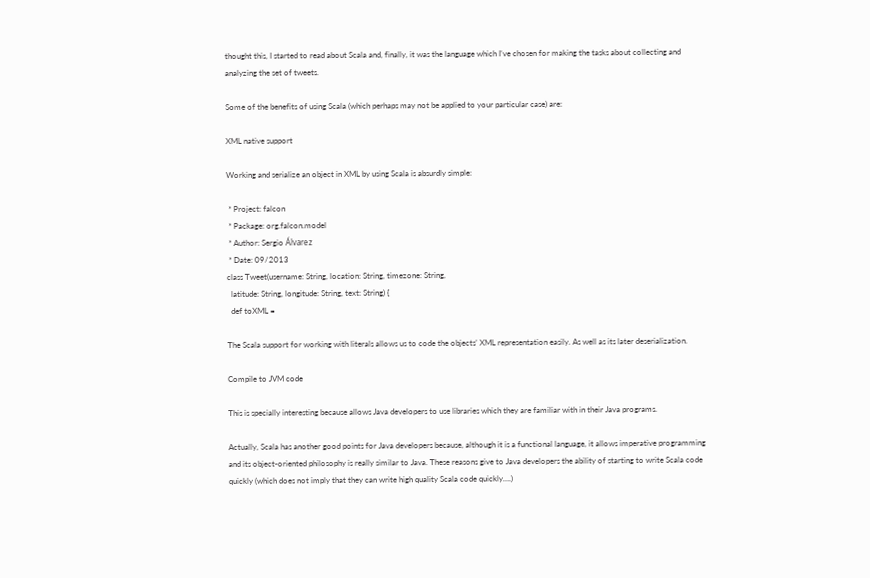thought this, I started to read about Scala and, finally, it was the language which I’ve chosen for making the tasks about collecting and analyzing the set of tweets.

Some of the benefits of using Scala (which perhaps may not be applied to your particular case) are:

XML native support

Working and serialize an object in XML by using Scala is absurdly simple:

 * Project: falcon
 * Package: org.falcon.model
 * Author: Sergio Álvarez
 * Date: 09/2013
class Tweet(username: String, location: String, timezone: String,
  latitude: String, longitude: String, text: String) {
  def toXML =

The Scala support for working with literals allows us to code the objects’ XML representation easily. As well as its later deserialization.

Compile to JVM code

This is specially interesting because allows Java developers to use libraries which they are familiar with in their Java programs.

Actually, Scala has another good points for Java developers because, although it is a functional language, it allows imperative programming and its object-oriented philosophy is really similar to Java. These reasons give to Java developers the ability of starting to write Scala code quickly (which does not imply that they can write high quality Scala code quickly….)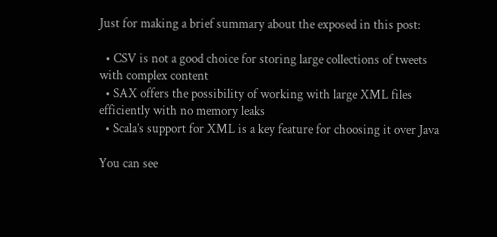Just for making a brief summary about the exposed in this post:

  • CSV is not a good choice for storing large collections of tweets with complex content
  • SAX offers the possibility of working with large XML files efficiently with no memory leaks
  • Scala’s support for XML is a key feature for choosing it over Java

You can see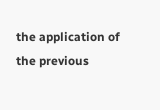the application of the previous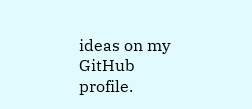ideas on my GitHub profile.